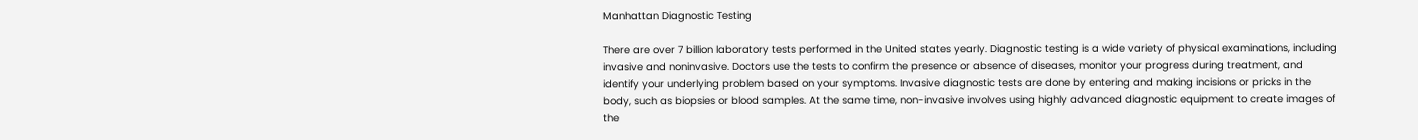Manhattan Diagnostic Testing

There are over 7 billion laboratory tests performed in the United states yearly. Diagnostic testing is a wide variety of physical examinations, including invasive and noninvasive. Doctors use the tests to confirm the presence or absence of diseases, monitor your progress during treatment, and identify your underlying problem based on your symptoms. Invasive diagnostic tests are done by entering and making incisions or pricks in the body, such as biopsies or blood samples. At the same time, non-invasive involves using highly advanced diagnostic equipment to create images of the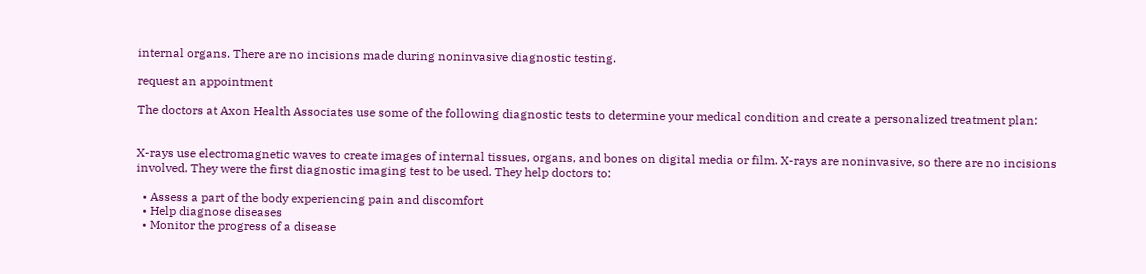internal organs. There are no incisions made during noninvasive diagnostic testing.

request an appointment

The doctors at Axon Health Associates use some of the following diagnostic tests to determine your medical condition and create a personalized treatment plan:


X-rays use electromagnetic waves to create images of internal tissues, organs, and bones on digital media or film. X-rays are noninvasive, so there are no incisions involved. They were the first diagnostic imaging test to be used. They help doctors to:

  • Assess a part of the body experiencing pain and discomfort
  • Help diagnose diseases
  • Monitor the progress of a disease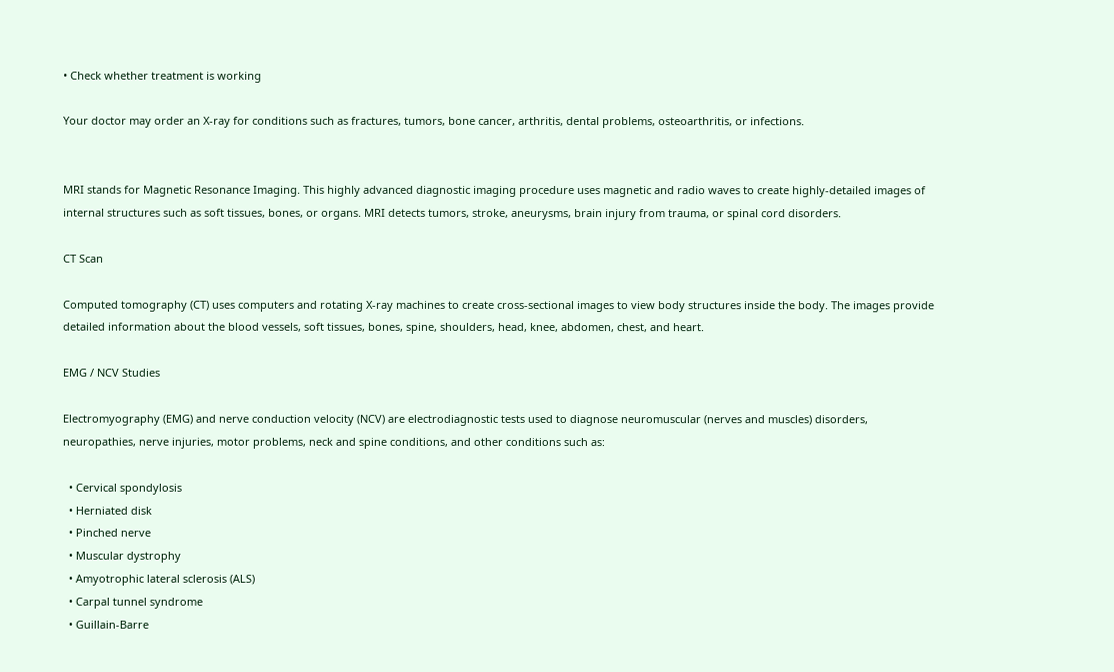• Check whether treatment is working

Your doctor may order an X-ray for conditions such as fractures, tumors, bone cancer, arthritis, dental problems, osteoarthritis, or infections.


MRI stands for Magnetic Resonance Imaging. This highly advanced diagnostic imaging procedure uses magnetic and radio waves to create highly-detailed images of internal structures such as soft tissues, bones, or organs. MRI detects tumors, stroke, aneurysms, brain injury from trauma, or spinal cord disorders.

CT Scan

Computed tomography (CT) uses computers and rotating X-ray machines to create cross-sectional images to view body structures inside the body. The images provide detailed information about the blood vessels, soft tissues, bones, spine, shoulders, head, knee, abdomen, chest, and heart.

EMG / NCV Studies

Electromyography (EMG) and nerve conduction velocity (NCV) are electrodiagnostic tests used to diagnose neuromuscular (nerves and muscles) disorders, neuropathies, nerve injuries, motor problems, neck and spine conditions, and other conditions such as:

  • Cervical spondylosis
  • Herniated disk
  • Pinched nerve
  • Muscular dystrophy
  • Amyotrophic lateral sclerosis (ALS)
  • Carpal tunnel syndrome
  • Guillain-Barre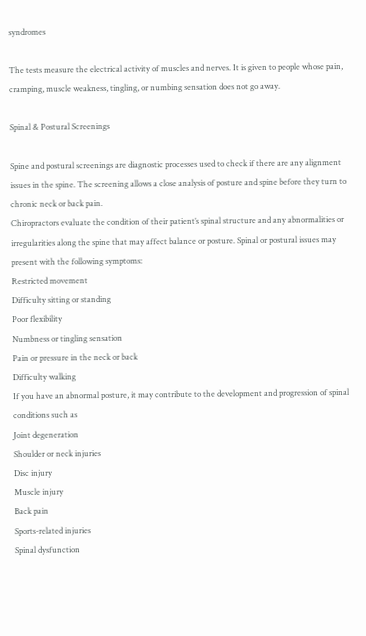syndromes

The tests measure the electrical activity of muscles and nerves. It is given to people whose pain, cramping, muscle weakness, tingling, or numbing sensation does not go away.

Spinal & Postural Screenings

Spine and postural screenings are diagnostic processes used to check if there are any alignment issues in the spine. The screening allows a close analysis of posture and spine before they turn to chronic neck or back pain.
Chiropractors evaluate the condition of their patient’s spinal structure and any abnormalities or irregularities along the spine that may affect balance or posture. Spinal or postural issues may present with the following symptoms:
Restricted movement
Difficulty sitting or standing
Poor flexibility
Numbness or tingling sensation
Pain or pressure in the neck or back
Difficulty walking
If you have an abnormal posture, it may contribute to the development and progression of spinal conditions such as
Joint degeneration
Shoulder or neck injuries
Disc injury
Muscle injury
Back pain
Sports-related injuries
Spinal dysfunction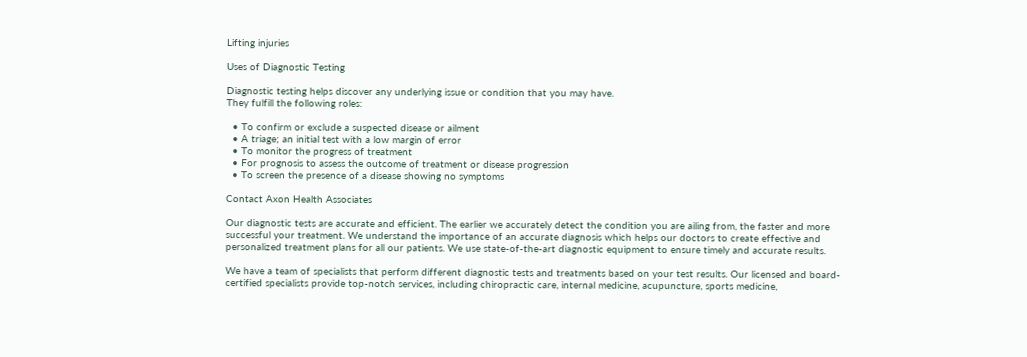Lifting injuries

Uses of Diagnostic Testing

Diagnostic testing helps discover any underlying issue or condition that you may have.
They fulfill the following roles:

  • To confirm or exclude a suspected disease or ailment
  • A triage; an initial test with a low margin of error
  • To monitor the progress of treatment
  • For prognosis to assess the outcome of treatment or disease progression
  • To screen the presence of a disease showing no symptoms

Contact Axon Health Associates

Our diagnostic tests are accurate and efficient. The earlier we accurately detect the condition you are ailing from, the faster and more successful your treatment. We understand the importance of an accurate diagnosis which helps our doctors to create effective and personalized treatment plans for all our patients. We use state-of-the-art diagnostic equipment to ensure timely and accurate results.

We have a team of specialists that perform different diagnostic tests and treatments based on your test results. Our licensed and board-certified specialists provide top-notch services, including chiropractic care, internal medicine, acupuncture, sports medicine,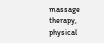massage therapy, physical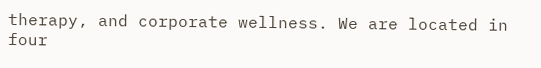therapy, and corporate wellness. We are located in four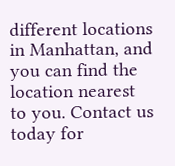different locations in Manhattan, and you can find the location nearest to you. Contact us today for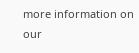more information on our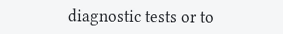diagnostic tests or to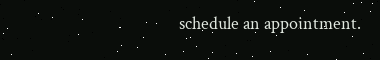schedule an appointment.